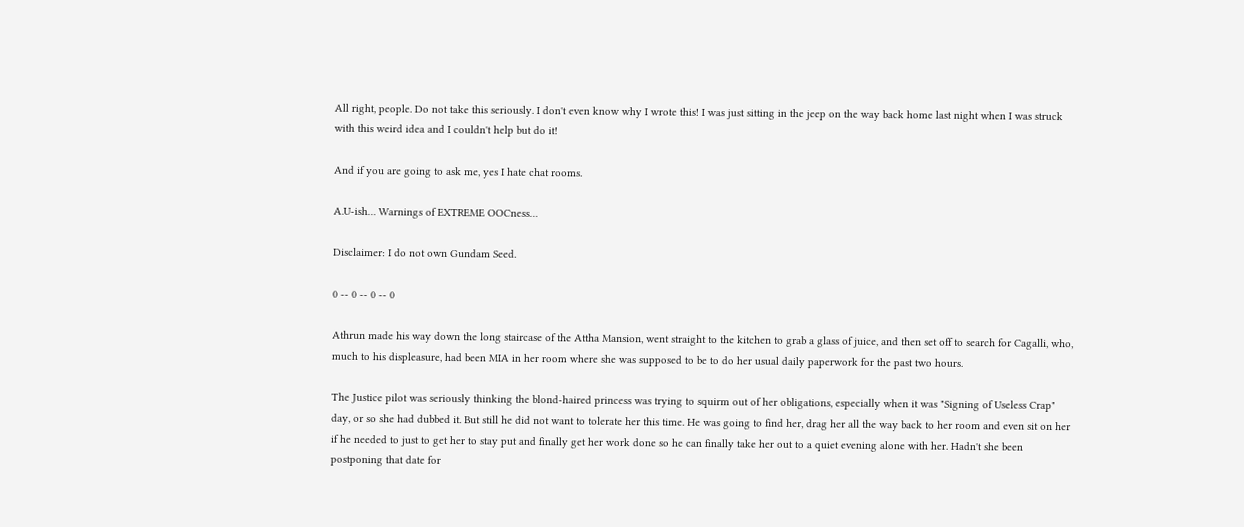All right, people. Do not take this seriously. I don't even know why I wrote this! I was just sitting in the jeep on the way back home last night when I was struck with this weird idea and I couldn't help but do it!

And if you are going to ask me, yes I hate chat rooms.

A.U-ish… Warnings of EXTREME OOCness…

Disclaimer: I do not own Gundam Seed.

0 -- 0 -- 0 -- 0

Athrun made his way down the long staircase of the Attha Mansion, went straight to the kitchen to grab a glass of juice, and then set off to search for Cagalli, who, much to his displeasure, had been MIA in her room where she was supposed to be to do her usual daily paperwork for the past two hours.

The Justice pilot was seriously thinking the blond-haired princess was trying to squirm out of her obligations, especially when it was "Signing of Useless Crap" day, or so she had dubbed it. But still he did not want to tolerate her this time. He was going to find her, drag her all the way back to her room and even sit on her if he needed to just to get her to stay put and finally get her work done so he can finally take her out to a quiet evening alone with her. Hadn't she been postponing that date for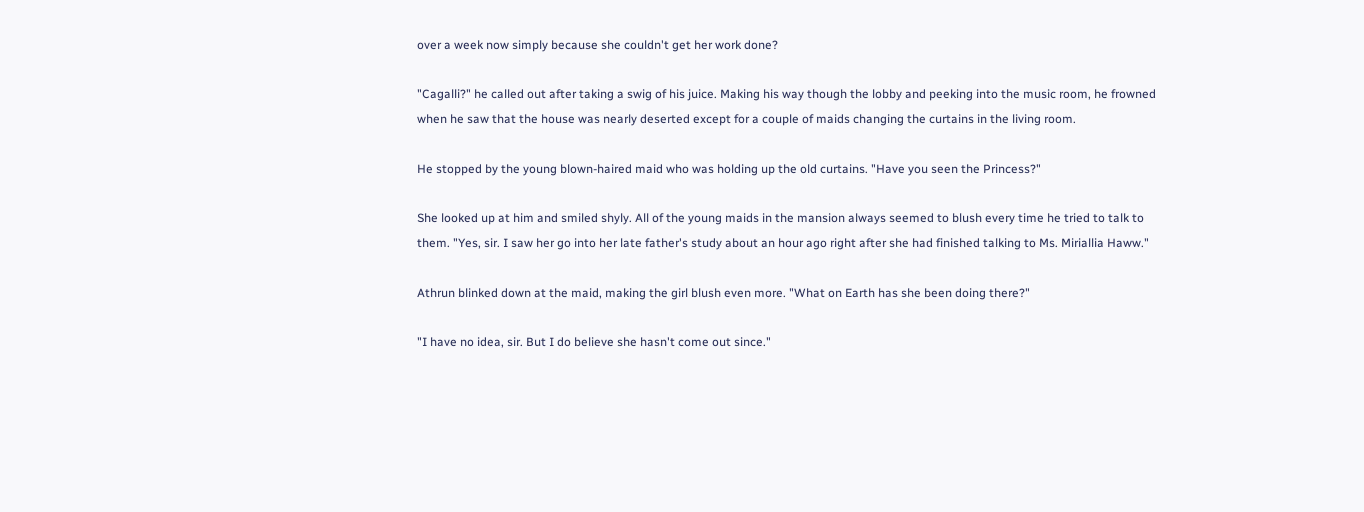over a week now simply because she couldn't get her work done?

"Cagalli?" he called out after taking a swig of his juice. Making his way though the lobby and peeking into the music room, he frowned when he saw that the house was nearly deserted except for a couple of maids changing the curtains in the living room.

He stopped by the young blown-haired maid who was holding up the old curtains. "Have you seen the Princess?"

She looked up at him and smiled shyly. All of the young maids in the mansion always seemed to blush every time he tried to talk to them. "Yes, sir. I saw her go into her late father's study about an hour ago right after she had finished talking to Ms. Miriallia Haww."

Athrun blinked down at the maid, making the girl blush even more. "What on Earth has she been doing there?"

"I have no idea, sir. But I do believe she hasn't come out since."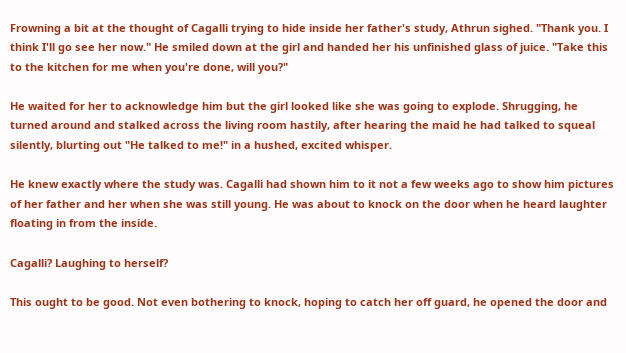Frowning a bit at the thought of Cagalli trying to hide inside her father's study, Athrun sighed. "Thank you. I think I'll go see her now." He smiled down at the girl and handed her his unfinished glass of juice. "Take this to the kitchen for me when you're done, will you?"

He waited for her to acknowledge him but the girl looked like she was going to explode. Shrugging, he turned around and stalked across the living room hastily, after hearing the maid he had talked to squeal silently, blurting out "He talked to me!" in a hushed, excited whisper.

He knew exactly where the study was. Cagalli had shown him to it not a few weeks ago to show him pictures of her father and her when she was still young. He was about to knock on the door when he heard laughter floating in from the inside.

Cagalli? Laughing to herself?

This ought to be good. Not even bothering to knock, hoping to catch her off guard, he opened the door and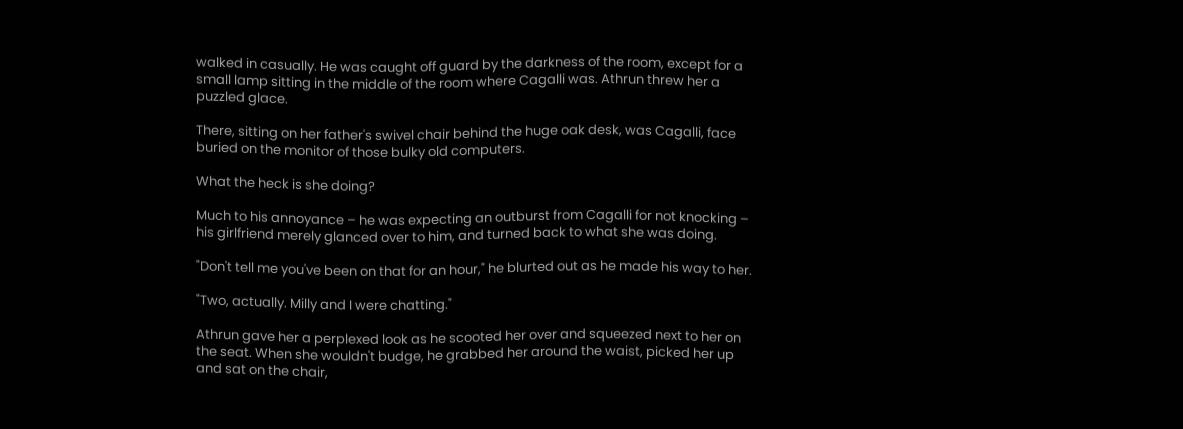walked in casually. He was caught off guard by the darkness of the room, except for a small lamp sitting in the middle of the room where Cagalli was. Athrun threw her a puzzled glace.

There, sitting on her father's swivel chair behind the huge oak desk, was Cagalli, face buried on the monitor of those bulky old computers.

What the heck is she doing?

Much to his annoyance – he was expecting an outburst from Cagalli for not knocking – his girlfriend merely glanced over to him, and turned back to what she was doing.

"Don't tell me you've been on that for an hour," he blurted out as he made his way to her.

"Two, actually. Milly and I were chatting."

Athrun gave her a perplexed look as he scooted her over and squeezed next to her on the seat. When she wouldn't budge, he grabbed her around the waist, picked her up and sat on the chair,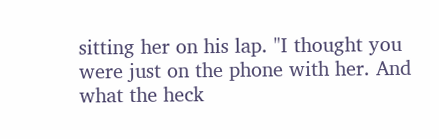sitting her on his lap. "I thought you were just on the phone with her. And what the heck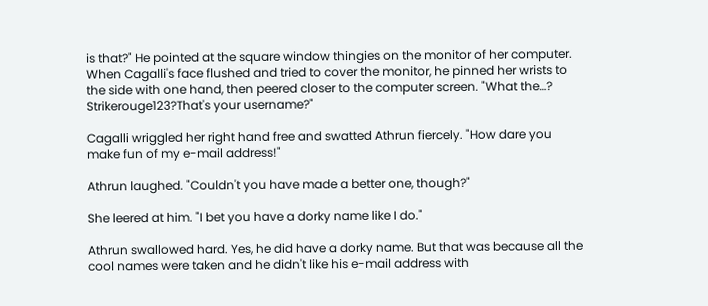is that?" He pointed at the square window thingies on the monitor of her computer. When Cagalli's face flushed and tried to cover the monitor, he pinned her wrists to the side with one hand, then peered closer to the computer screen. "What the…? Strikerouge123?That's your username?"

Cagalli wriggled her right hand free and swatted Athrun fiercely. "How dare you make fun of my e-mail address!"

Athrun laughed. "Couldn't you have made a better one, though?"

She leered at him. "I bet you have a dorky name like I do."

Athrun swallowed hard. Yes, he did have a dorky name. But that was because all the cool names were taken and he didn't like his e-mail address with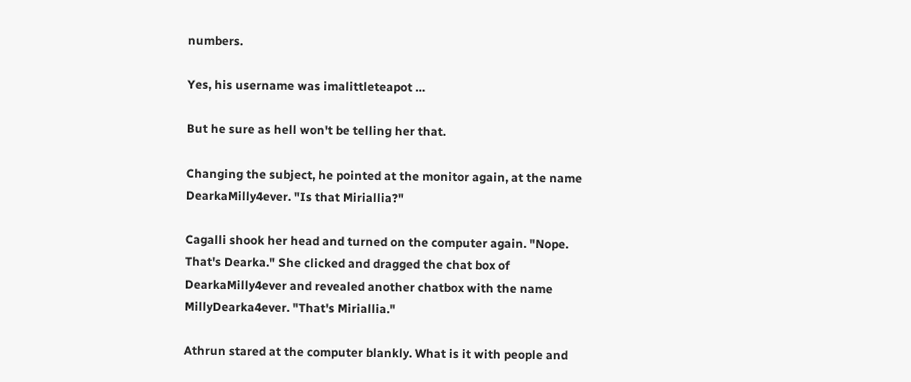numbers.

Yes, his username was imalittleteapot …

But he sure as hell won't be telling her that.

Changing the subject, he pointed at the monitor again, at the name DearkaMilly4ever. "Is that Miriallia?"

Cagalli shook her head and turned on the computer again. "Nope. That's Dearka." She clicked and dragged the chat box of DearkaMilly4ever and revealed another chatbox with the name MillyDearka4ever. "That's Miriallia."

Athrun stared at the computer blankly. What is it with people and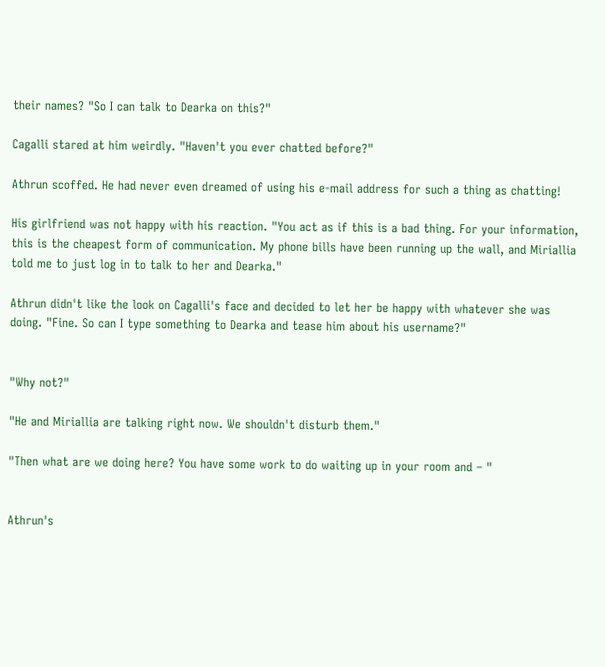their names? "So I can talk to Dearka on this?"

Cagalli stared at him weirdly. "Haven't you ever chatted before?"

Athrun scoffed. He had never even dreamed of using his e-mail address for such a thing as chatting!

His girlfriend was not happy with his reaction. "You act as if this is a bad thing. For your information, this is the cheapest form of communication. My phone bills have been running up the wall, and Miriallia told me to just log in to talk to her and Dearka."

Athrun didn't like the look on Cagalli's face and decided to let her be happy with whatever she was doing. "Fine. So can I type something to Dearka and tease him about his username?"


"Why not?"

"He and Miriallia are talking right now. We shouldn't disturb them."

"Then what are we doing here? You have some work to do waiting up in your room and – "


Athrun's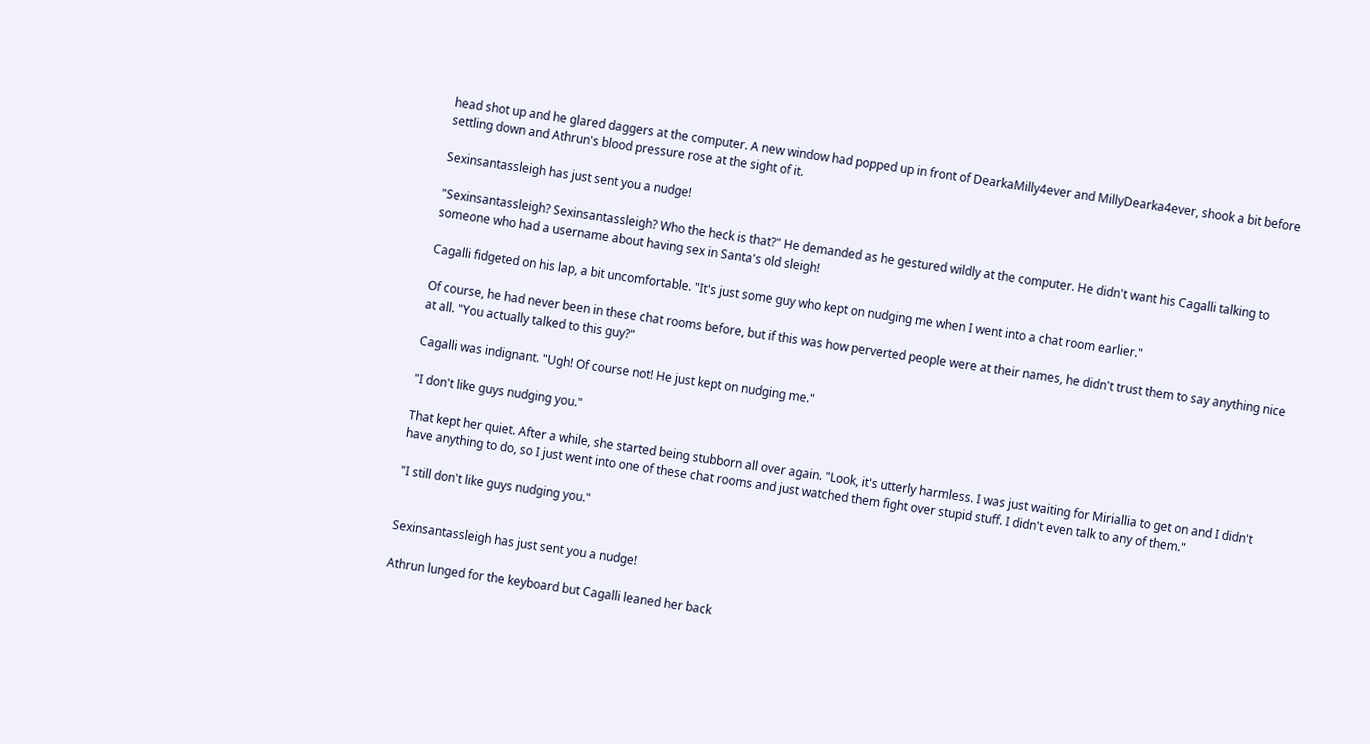head shot up and he glared daggers at the computer. A new window had popped up in front of DearkaMilly4ever and MillyDearka4ever, shook a bit before settling down and Athrun's blood pressure rose at the sight of it.

Sexinsantassleigh has just sent you a nudge!

"Sexinsantassleigh? Sexinsantassleigh? Who the heck is that?" He demanded as he gestured wildly at the computer. He didn't want his Cagalli talking to someone who had a username about having sex in Santa's old sleigh!

Cagalli fidgeted on his lap, a bit uncomfortable. "It's just some guy who kept on nudging me when I went into a chat room earlier."

Of course, he had never been in these chat rooms before, but if this was how perverted people were at their names, he didn't trust them to say anything nice at all. "You actually talked to this guy?"

Cagalli was indignant. "Ugh! Of course not! He just kept on nudging me."

"I don't like guys nudging you."

That kept her quiet. After a while, she started being stubborn all over again. "Look, it's utterly harmless. I was just waiting for Miriallia to get on and I didn't have anything to do, so I just went into one of these chat rooms and just watched them fight over stupid stuff. I didn't even talk to any of them."

"I still don't like guys nudging you."


Sexinsantassleigh has just sent you a nudge!

Athrun lunged for the keyboard but Cagalli leaned her back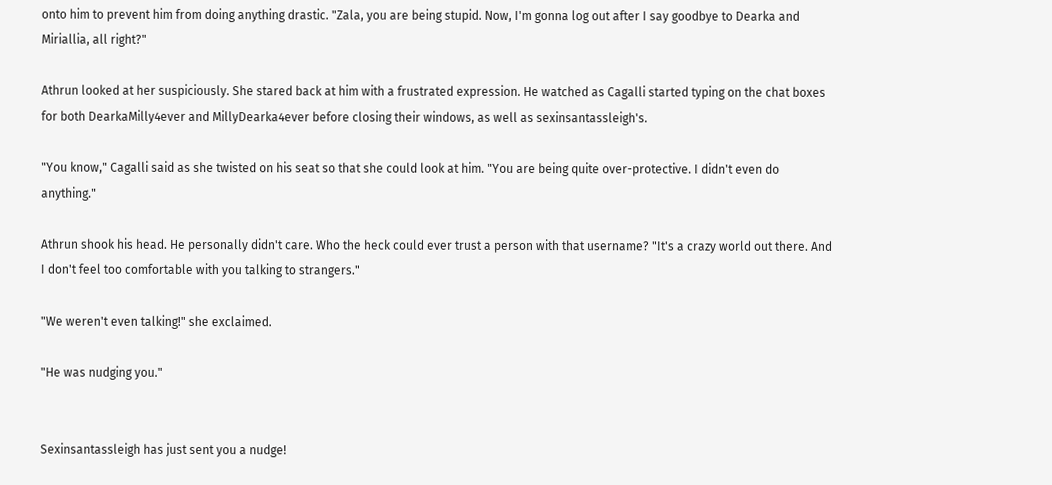onto him to prevent him from doing anything drastic. "Zala, you are being stupid. Now, I'm gonna log out after I say goodbye to Dearka and Miriallia, all right?"

Athrun looked at her suspiciously. She stared back at him with a frustrated expression. He watched as Cagalli started typing on the chat boxes for both DearkaMilly4ever and MillyDearka4ever before closing their windows, as well as sexinsantassleigh's.

"You know," Cagalli said as she twisted on his seat so that she could look at him. "You are being quite over-protective. I didn't even do anything."

Athrun shook his head. He personally didn't care. Who the heck could ever trust a person with that username? "It's a crazy world out there. And I don't feel too comfortable with you talking to strangers."

"We weren't even talking!" she exclaimed.

"He was nudging you."


Sexinsantassleigh has just sent you a nudge!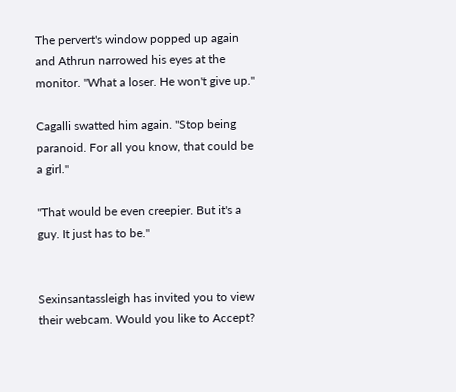The pervert's window popped up again and Athrun narrowed his eyes at the monitor. "What a loser. He won't give up."

Cagalli swatted him again. "Stop being paranoid. For all you know, that could be a girl."

"That would be even creepier. But it's a guy. It just has to be."


Sexinsantassleigh has invited you to view their webcam. Would you like to Accept?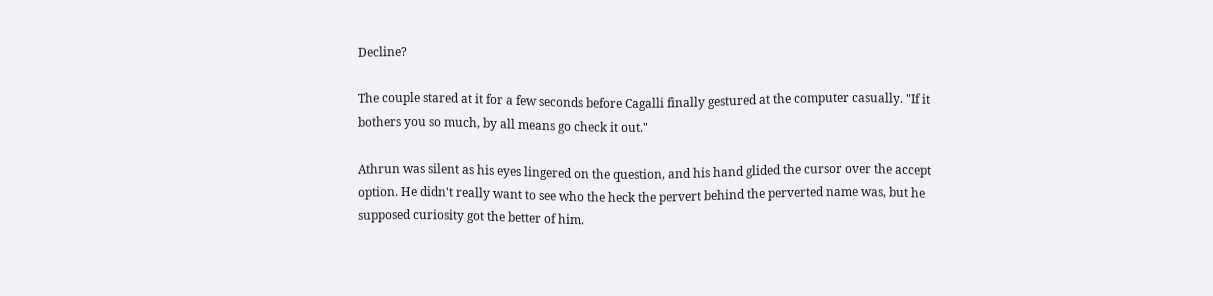Decline?

The couple stared at it for a few seconds before Cagalli finally gestured at the computer casually. "If it bothers you so much, by all means go check it out."

Athrun was silent as his eyes lingered on the question, and his hand glided the cursor over the accept option. He didn't really want to see who the heck the pervert behind the perverted name was, but he supposed curiosity got the better of him.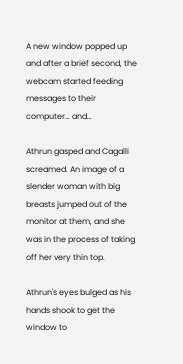A new window popped up and after a brief second, the webcam started feeding messages to their computer… and…

Athrun gasped and Cagalli screamed. An image of a slender woman with big breasts jumped out of the monitor at them, and she was in the process of taking off her very thin top.

Athrun's eyes bulged as his hands shook to get the window to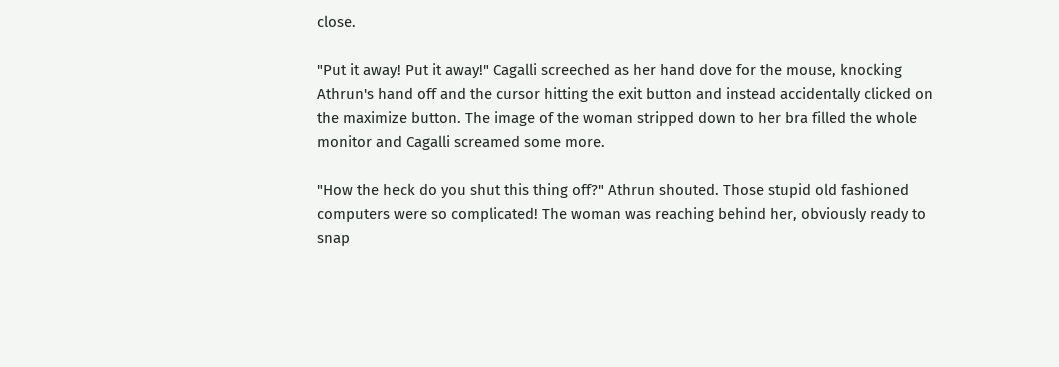close.

"Put it away! Put it away!" Cagalli screeched as her hand dove for the mouse, knocking Athrun's hand off and the cursor hitting the exit button and instead accidentally clicked on the maximize button. The image of the woman stripped down to her bra filled the whole monitor and Cagalli screamed some more.

"How the heck do you shut this thing off?" Athrun shouted. Those stupid old fashioned computers were so complicated! The woman was reaching behind her, obviously ready to snap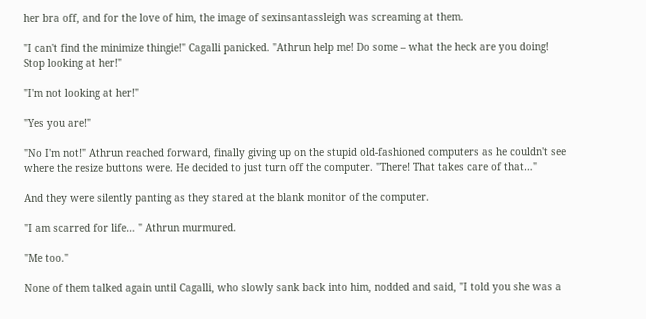her bra off, and for the love of him, the image of sexinsantassleigh was screaming at them.

"I can't find the minimize thingie!" Cagalli panicked. "Athrun help me! Do some – what the heck are you doing! Stop looking at her!"

"I'm not looking at her!"

"Yes you are!"

"No I'm not!" Athrun reached forward, finally giving up on the stupid old-fashioned computers as he couldn't see where the resize buttons were. He decided to just turn off the computer. "There! That takes care of that…"

And they were silently panting as they stared at the blank monitor of the computer.

"I am scarred for life… " Athrun murmured.

"Me too."

None of them talked again until Cagalli, who slowly sank back into him, nodded and said, "I told you she was a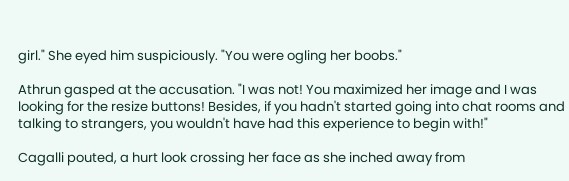girl." She eyed him suspiciously. "You were ogling her boobs."

Athrun gasped at the accusation. "I was not! You maximized her image and I was looking for the resize buttons! Besides, if you hadn't started going into chat rooms and talking to strangers, you wouldn't have had this experience to begin with!"

Cagalli pouted, a hurt look crossing her face as she inched away from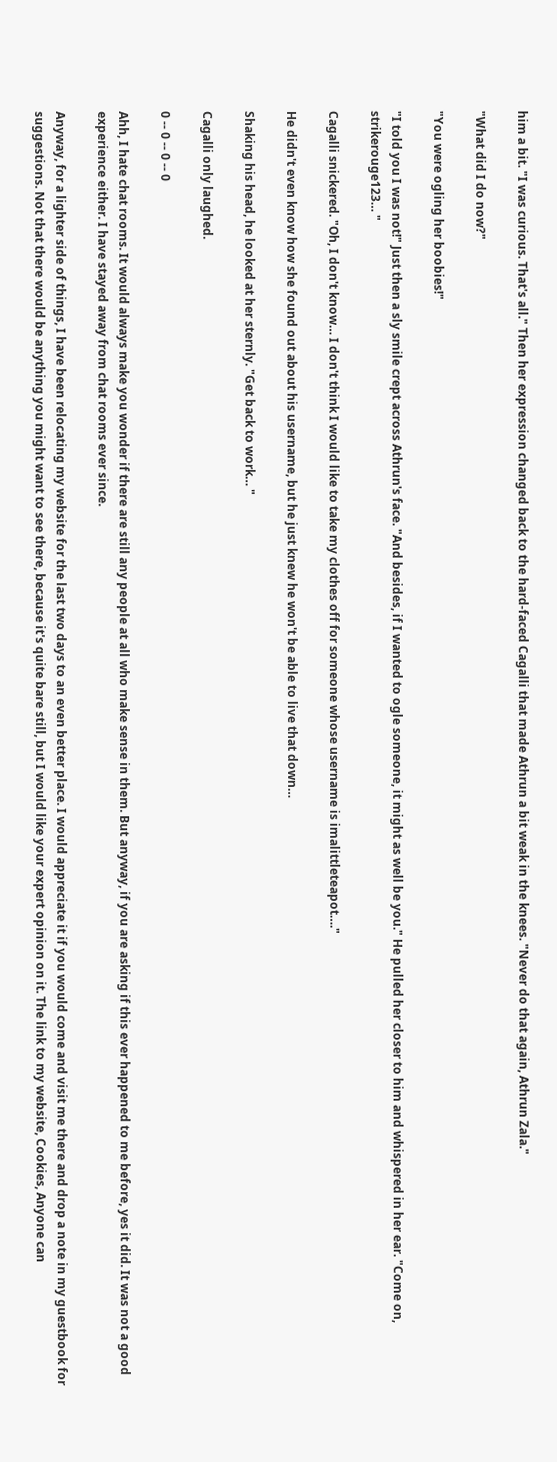him a bit. "I was curious. That's all." Then her expression changed back to the hard-faced Cagalli that made Athrun a bit weak in the knees. "Never do that again, Athrun Zala."

"What did I do now?"

"You were ogling her boobies!"

"I told you I was not!" Just then a sly smile crept across Athrun's face. "And besides, if I wanted to ogle someone, it might as well be you." He pulled her closer to him and whispered in her ear. "Come on, strikerouge123… "

Cagalli snickered. "Oh, I don't know… I don't think I would like to take my clothes off for someone whose username is imalittleteapot…."

He didn't even know how she found out about his username, but he just knew he won't be able to live that down…

Shaking his head, he looked at her sternly. "Get back to work… "

Cagalli only laughed.

0 -- 0 -- 0 -- 0

Ahh, I hate chat rooms. It would always make you wonder if there are still any people at all who make sense in them. But anyway, if you are asking if this ever happened to me before, yes it did. It was not a good experience either. I have stayed away from chat rooms ever since.

Anyway, for a lighter side of things, I have been relocating my website for the last two days to an even better place. I would appreciate it if you would come and visit me there and drop a note in my guestbook for suggestions. Not that there would be anything you might want to see there, because it's quite bare still, but I would like your expert opinion on it. The link to my website, Cookies, Anyone can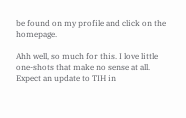be found on my profile and click on the homepage.

Ahh well, so much for this. I love little one-shots that make no sense at all. Expect an update to TIH in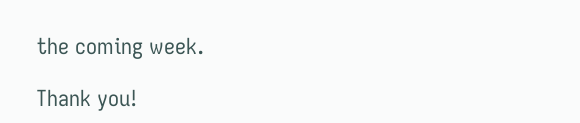the coming week.

Thank you!